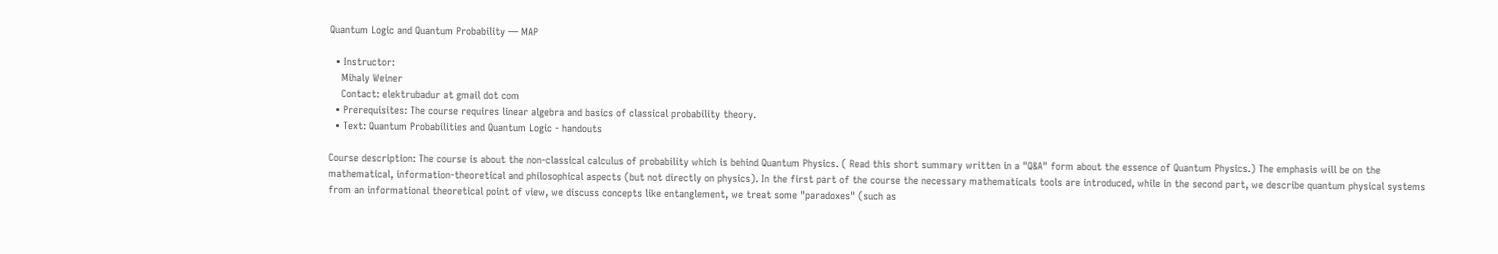Quantum Logic and Quantum Probability — MAP

  • Instructor:
    Mihaly Weiner
    Contact: elektrubadur at gmail dot com
  • Prerequisites: The course requires linear algebra and basics of classical probability theory.
  • Text: Quantum Probabilities and Quantum Logic - handouts

Course description: The course is about the non-classical calculus of probability which is behind Quantum Physics. ( Read this short summary written in a "Q&A" form about the essence of Quantum Physics.) The emphasis will be on the mathematical, information-theoretical and philosophical aspects (but not directly on physics). In the first part of the course the necessary mathematicals tools are introduced, while in the second part, we describe quantum physical systems from an informational theoretical point of view, we discuss concepts like entanglement, we treat some "paradoxes" (such as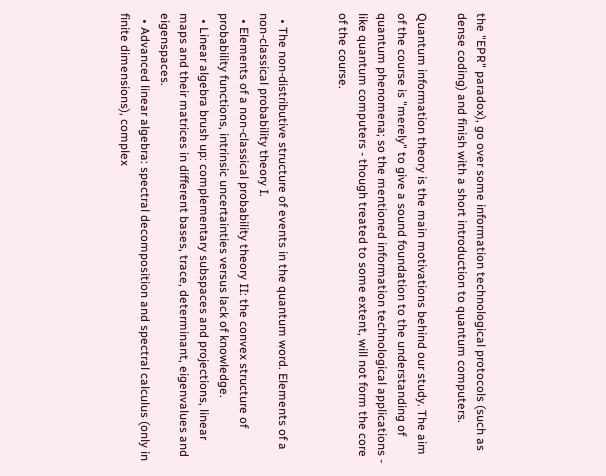the "EPR" paradox), go over some information technological protocols (such as dense coding) and finish with a short introduction to quantum computers.

Quantum information theory is the main motivations behind our study. The aim of the course is "merely" to give a sound foundation to the understanding of quantum phenomena; so the mentioned information technological applications - like quantum computers - though treated to some extent, will not form the core of the course.


  • The non-distributive structure of events in the quantum word. Elements of a non-classical probability theory I.
  • Elements of a non-classical probability theory II: the convex structure of probability functions, intrinsic uncertainties versus lack of knowledge.
  • Linear algebra brush up: complementary subspaces and projections, linear maps and their matrices in different bases, trace, determinant, eigenvalues and eigenspaces.
  • Advanced linear algebra: spectral decomposition and spectral calculus (only in finite dimensions), complex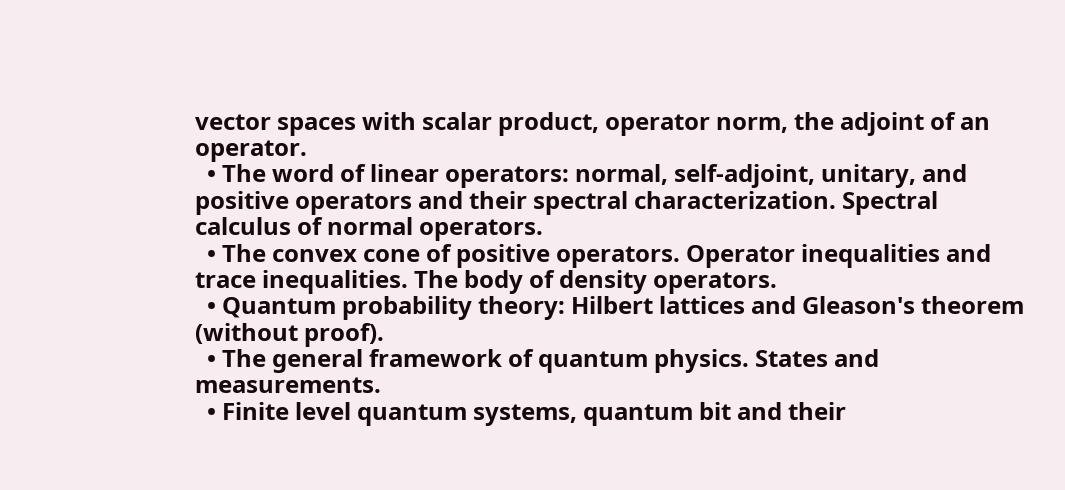vector spaces with scalar product, operator norm, the adjoint of an operator.
  • The word of linear operators: normal, self-adjoint, unitary, and positive operators and their spectral characterization. Spectral calculus of normal operators.
  • The convex cone of positive operators. Operator inequalities and trace inequalities. The body of density operators.
  • Quantum probability theory: Hilbert lattices and Gleason's theorem (without proof).
  • The general framework of quantum physics. States and measurements.
  • Finite level quantum systems, quantum bit and their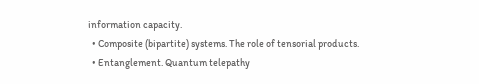information capacity.
  • Composite (bipartite) systems. The role of tensorial products.
  • Entanglement. Quantum telepathy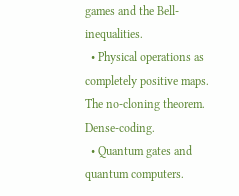games and the Bell-inequalities.
  • Physical operations as completely positive maps. The no-cloning theorem. Dense-coding.
  • Quantum gates and quantum computers.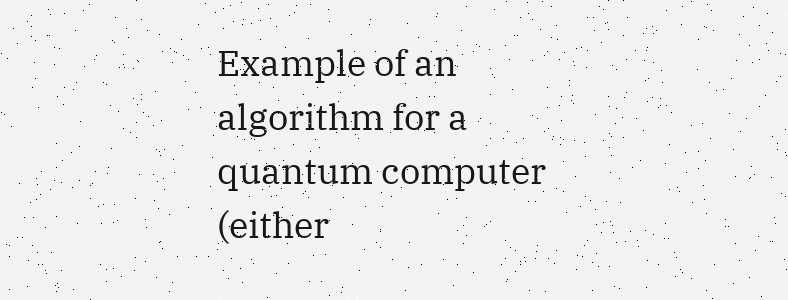Example of an algorithm for a quantum computer (either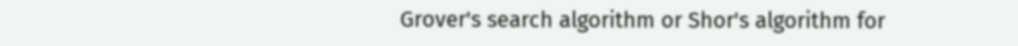Grover's search algorithm or Shor's algorithm for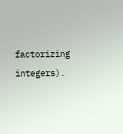factorizing integers).